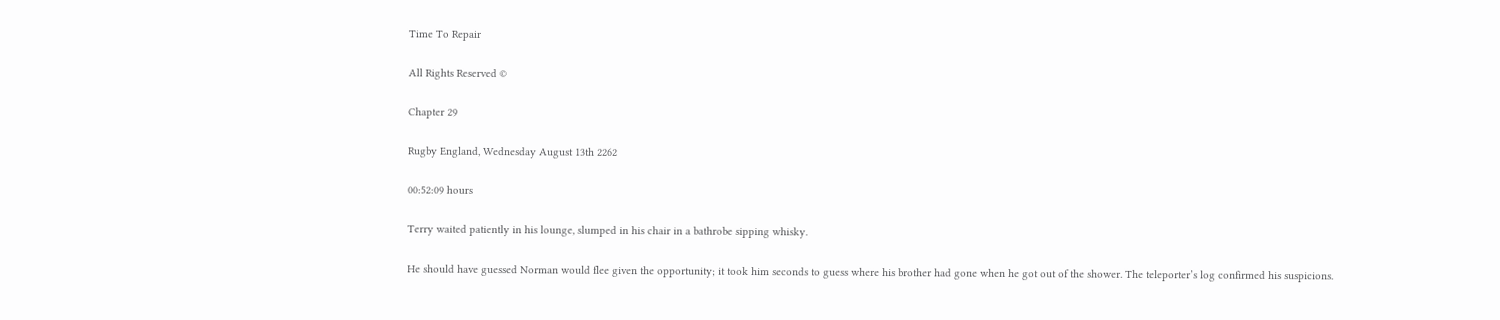Time To Repair

All Rights Reserved ©

Chapter 29

Rugby England, Wednesday August 13th 2262

00:52:09 hours

Terry waited patiently in his lounge, slumped in his chair in a bathrobe sipping whisky.

He should have guessed Norman would flee given the opportunity; it took him seconds to guess where his brother had gone when he got out of the shower. The teleporter’s log confirmed his suspicions.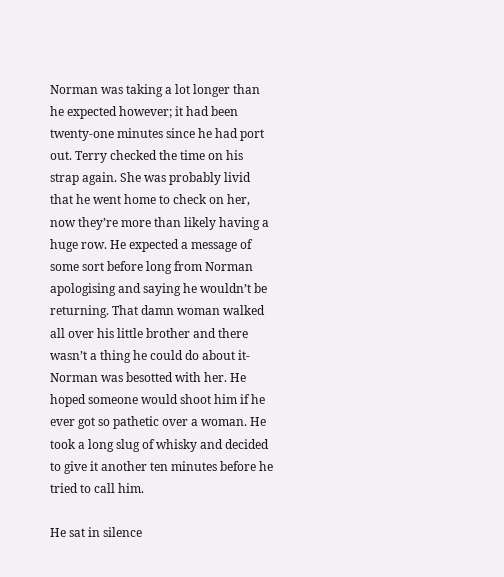Norman was taking a lot longer than he expected however; it had been twenty-one minutes since he had port out. Terry checked the time on his strap again. She was probably livid that he went home to check on her, now they’re more than likely having a huge row. He expected a message of some sort before long from Norman apologising and saying he wouldn’t be returning. That damn woman walked all over his little brother and there wasn’t a thing he could do about it- Norman was besotted with her. He hoped someone would shoot him if he ever got so pathetic over a woman. He took a long slug of whisky and decided to give it another ten minutes before he tried to call him.

He sat in silence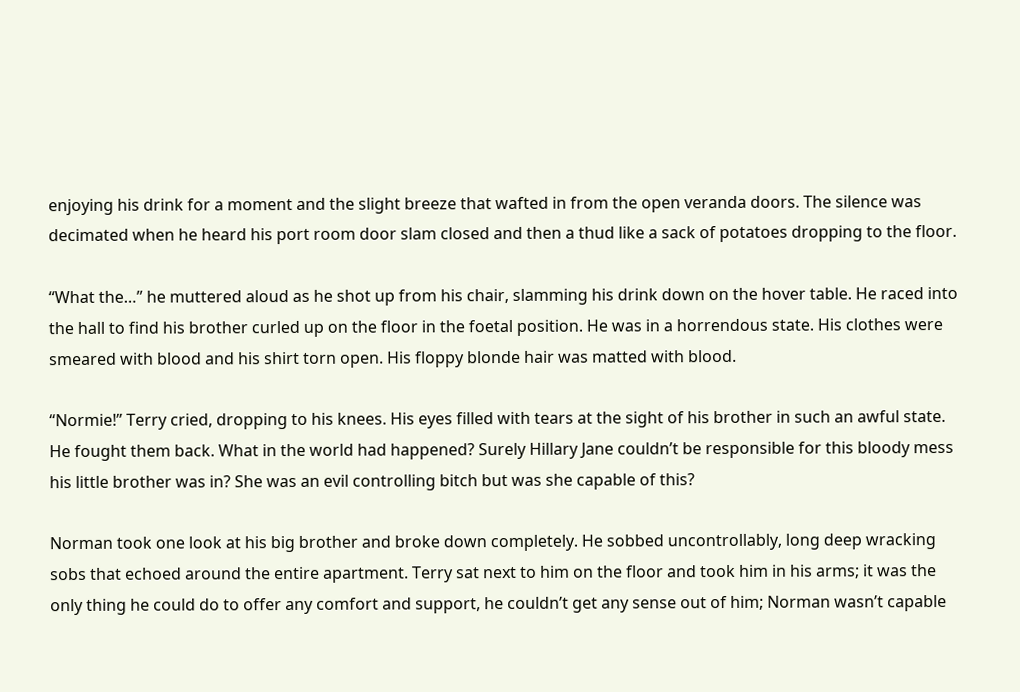enjoying his drink for a moment and the slight breeze that wafted in from the open veranda doors. The silence was decimated when he heard his port room door slam closed and then a thud like a sack of potatoes dropping to the floor.

“What the…” he muttered aloud as he shot up from his chair, slamming his drink down on the hover table. He raced into the hall to find his brother curled up on the floor in the foetal position. He was in a horrendous state. His clothes were smeared with blood and his shirt torn open. His floppy blonde hair was matted with blood.

“Normie!” Terry cried, dropping to his knees. His eyes filled with tears at the sight of his brother in such an awful state. He fought them back. What in the world had happened? Surely Hillary Jane couldn’t be responsible for this bloody mess his little brother was in? She was an evil controlling bitch but was she capable of this?

Norman took one look at his big brother and broke down completely. He sobbed uncontrollably, long deep wracking sobs that echoed around the entire apartment. Terry sat next to him on the floor and took him in his arms; it was the only thing he could do to offer any comfort and support, he couldn’t get any sense out of him; Norman wasn’t capable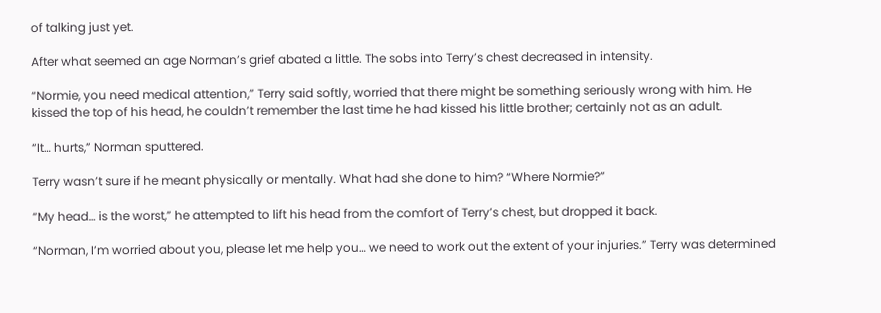of talking just yet.

After what seemed an age Norman’s grief abated a little. The sobs into Terry’s chest decreased in intensity.

“Normie, you need medical attention,” Terry said softly, worried that there might be something seriously wrong with him. He kissed the top of his head, he couldn’t remember the last time he had kissed his little brother; certainly not as an adult.

“It… hurts,” Norman sputtered.

Terry wasn’t sure if he meant physically or mentally. What had she done to him? “Where Normie?”

“My head… is the worst,” he attempted to lift his head from the comfort of Terry’s chest, but dropped it back.

“Norman, I’m worried about you, please let me help you… we need to work out the extent of your injuries.” Terry was determined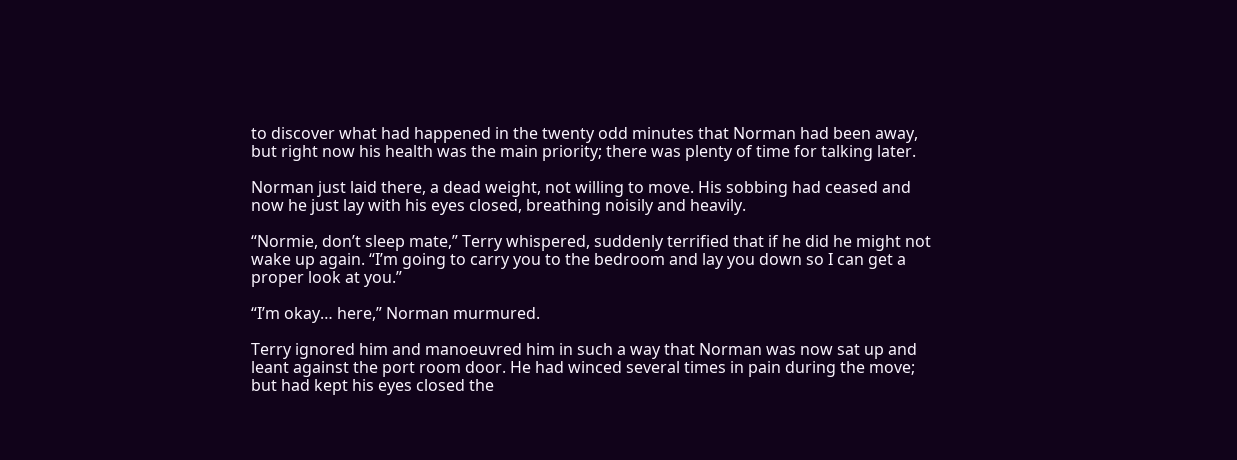to discover what had happened in the twenty odd minutes that Norman had been away, but right now his health was the main priority; there was plenty of time for talking later.

Norman just laid there, a dead weight, not willing to move. His sobbing had ceased and now he just lay with his eyes closed, breathing noisily and heavily.

“Normie, don’t sleep mate,” Terry whispered, suddenly terrified that if he did he might not wake up again. “I’m going to carry you to the bedroom and lay you down so I can get a proper look at you.”

“I’m okay… here,” Norman murmured.

Terry ignored him and manoeuvred him in such a way that Norman was now sat up and leant against the port room door. He had winced several times in pain during the move; but had kept his eyes closed the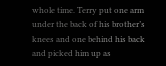whole time. Terry put one arm under the back of his brother’s knees and one behind his back and picked him up as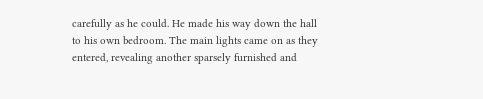carefully as he could. He made his way down the hall to his own bedroom. The main lights came on as they entered, revealing another sparsely furnished and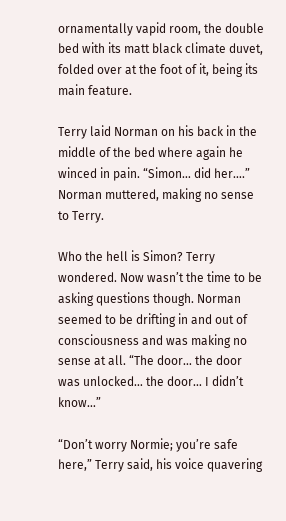ornamentally vapid room, the double bed with its matt black climate duvet, folded over at the foot of it, being its main feature.

Terry laid Norman on his back in the middle of the bed where again he winced in pain. “Simon… did her….” Norman muttered, making no sense to Terry.

Who the hell is Simon? Terry wondered. Now wasn’t the time to be asking questions though. Norman seemed to be drifting in and out of consciousness and was making no sense at all. “The door… the door was unlocked… the door… I didn’t know…”

“Don’t worry Normie; you’re safe here,” Terry said, his voice quavering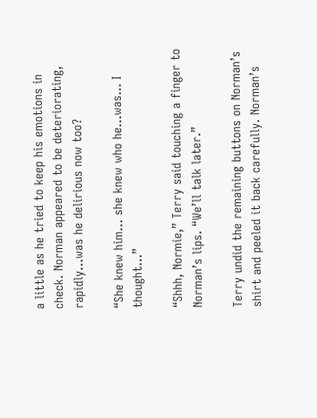a little as he tried to keep his emotions in check. Norman appeared to be deteriorating, rapidly…was he delirious now too?

“She knew him… she knew who he…was… I thought…”

“Shhh, Normie,” Terry said touching a finger to Norman’s lips. “We’ll talk later.”

Terry undid the remaining buttons on Norman’s shirt and peeled it back carefully. Norman’s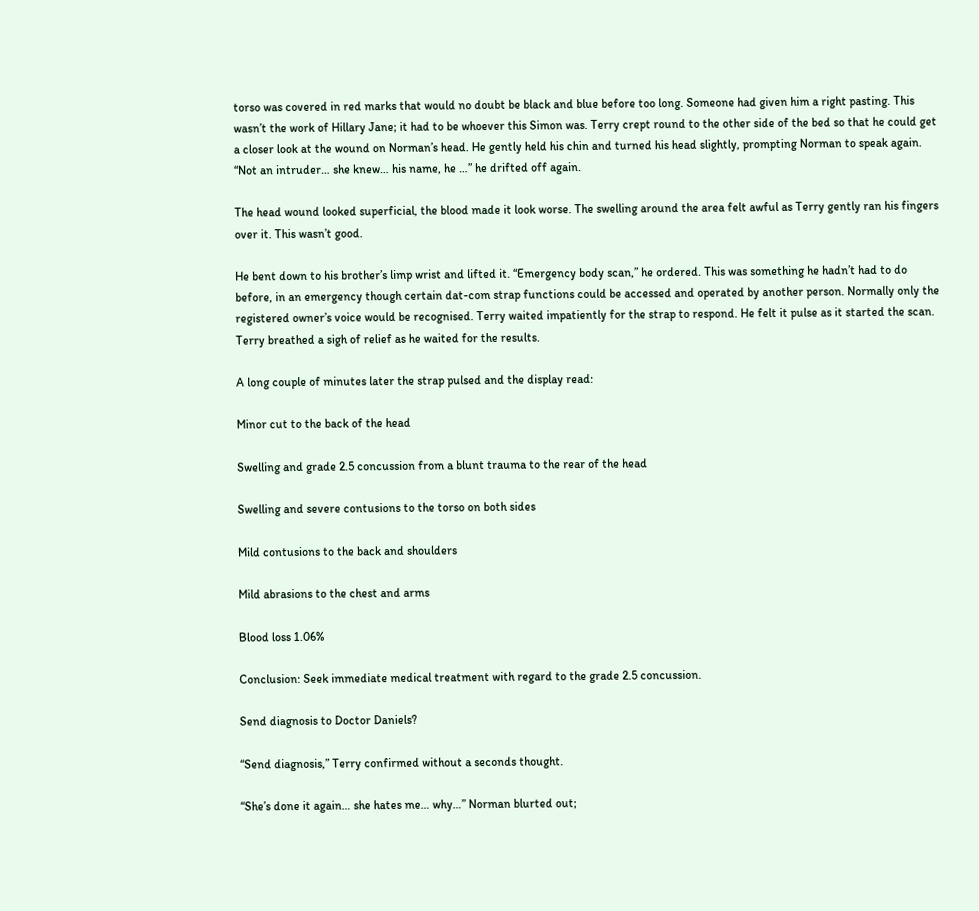torso was covered in red marks that would no doubt be black and blue before too long. Someone had given him a right pasting. This wasn’t the work of Hillary Jane; it had to be whoever this Simon was. Terry crept round to the other side of the bed so that he could get a closer look at the wound on Norman’s head. He gently held his chin and turned his head slightly, prompting Norman to speak again. “Not an intruder… she knew… his name, he …” he drifted off again.

The head wound looked superficial, the blood made it look worse. The swelling around the area felt awful as Terry gently ran his fingers over it. This wasn’t good.

He bent down to his brother’s limp wrist and lifted it. “Emergency body scan,” he ordered. This was something he hadn’t had to do before, in an emergency though certain dat-com strap functions could be accessed and operated by another person. Normally only the registered owner’s voice would be recognised. Terry waited impatiently for the strap to respond. He felt it pulse as it started the scan. Terry breathed a sigh of relief as he waited for the results.

A long couple of minutes later the strap pulsed and the display read:

Minor cut to the back of the head

Swelling and grade 2.5 concussion from a blunt trauma to the rear of the head

Swelling and severe contusions to the torso on both sides

Mild contusions to the back and shoulders

Mild abrasions to the chest and arms

Blood loss 1.06%

Conclusion: Seek immediate medical treatment with regard to the grade 2.5 concussion.

Send diagnosis to Doctor Daniels?

“Send diagnosis,” Terry confirmed without a seconds thought.

“She’s done it again… she hates me… why…” Norman blurted out;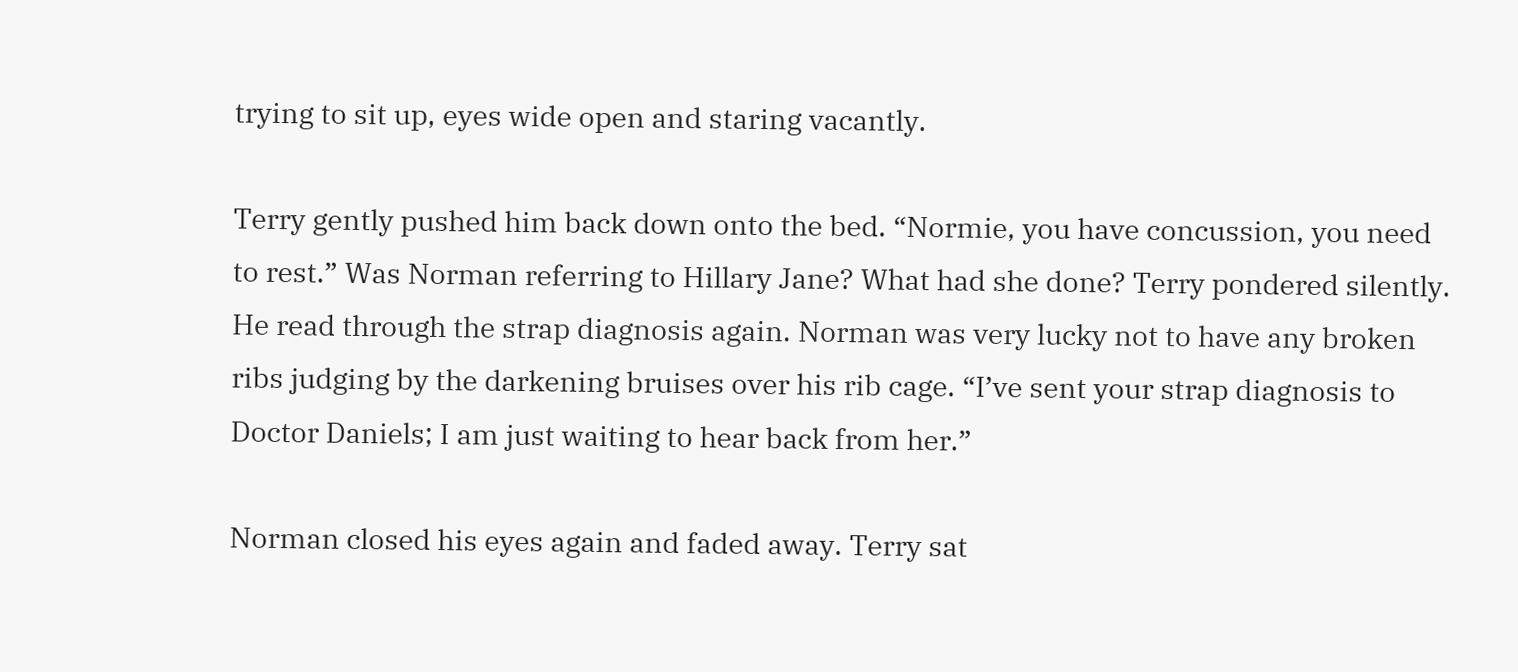trying to sit up, eyes wide open and staring vacantly.

Terry gently pushed him back down onto the bed. “Normie, you have concussion, you need to rest.” Was Norman referring to Hillary Jane? What had she done? Terry pondered silently. He read through the strap diagnosis again. Norman was very lucky not to have any broken ribs judging by the darkening bruises over his rib cage. “I’ve sent your strap diagnosis to Doctor Daniels; I am just waiting to hear back from her.”

Norman closed his eyes again and faded away. Terry sat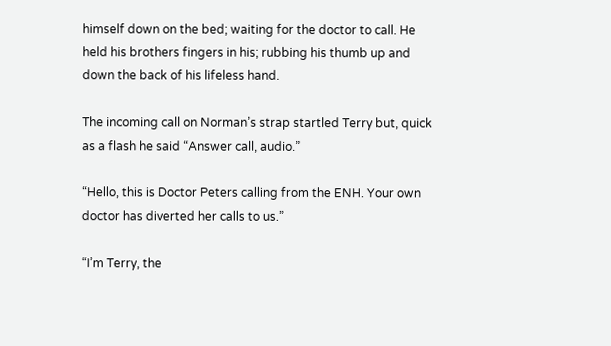himself down on the bed; waiting for the doctor to call. He held his brothers fingers in his; rubbing his thumb up and down the back of his lifeless hand.

The incoming call on Norman’s strap startled Terry but, quick as a flash he said “Answer call, audio.”

“Hello, this is Doctor Peters calling from the ENH. Your own doctor has diverted her calls to us.”

“I’m Terry, the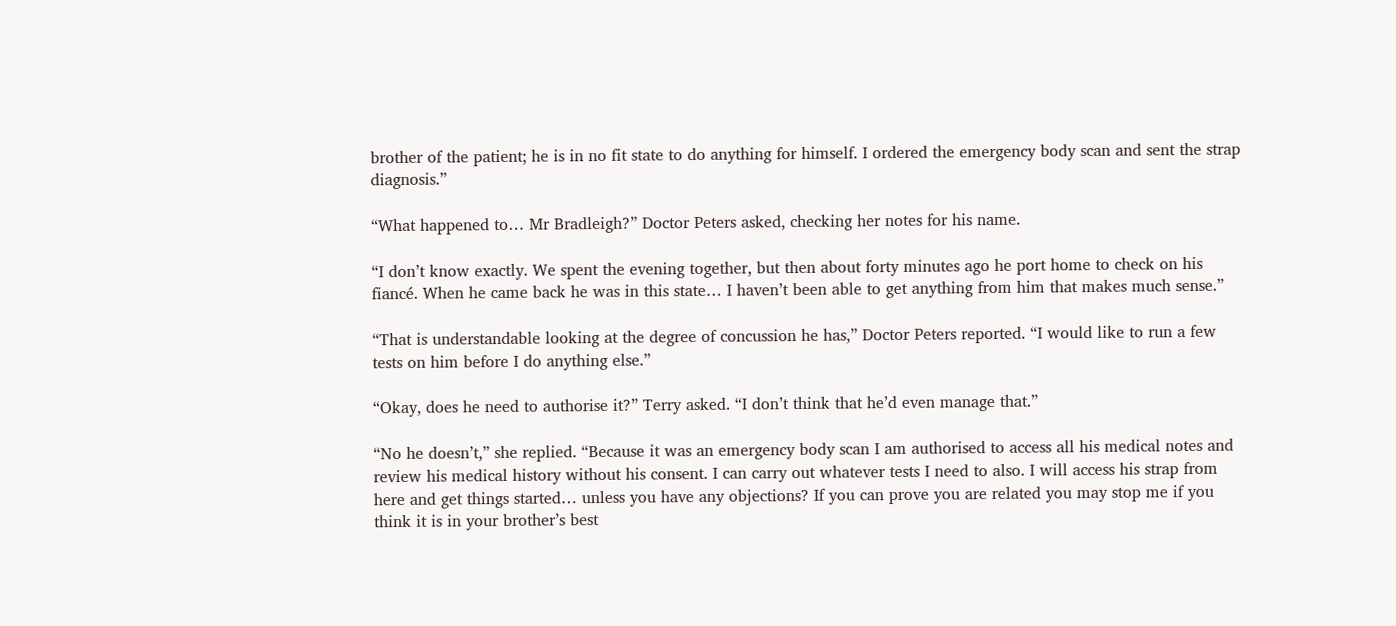brother of the patient; he is in no fit state to do anything for himself. I ordered the emergency body scan and sent the strap diagnosis.”

“What happened to… Mr Bradleigh?” Doctor Peters asked, checking her notes for his name.

“I don’t know exactly. We spent the evening together, but then about forty minutes ago he port home to check on his fiancé. When he came back he was in this state… I haven’t been able to get anything from him that makes much sense.”

“That is understandable looking at the degree of concussion he has,” Doctor Peters reported. “I would like to run a few tests on him before I do anything else.”

“Okay, does he need to authorise it?” Terry asked. “I don’t think that he’d even manage that.”

“No he doesn’t,” she replied. “Because it was an emergency body scan I am authorised to access all his medical notes and review his medical history without his consent. I can carry out whatever tests I need to also. I will access his strap from here and get things started… unless you have any objections? If you can prove you are related you may stop me if you think it is in your brother’s best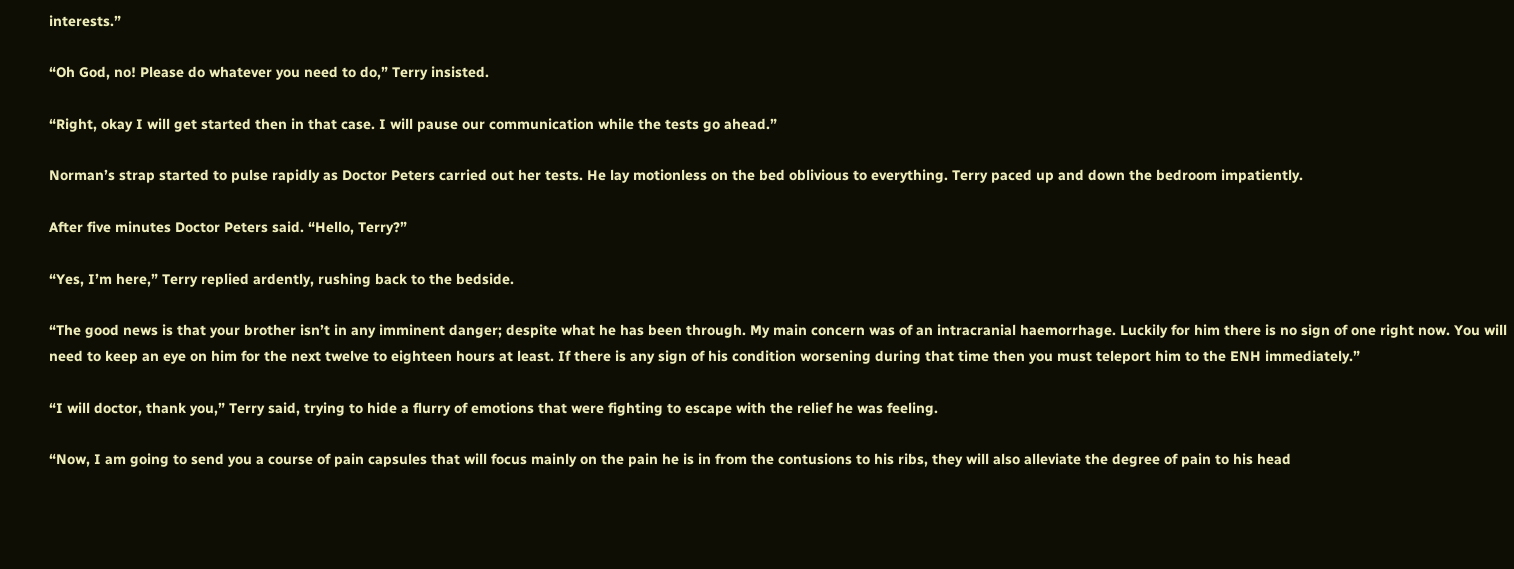interests.”

“Oh God, no! Please do whatever you need to do,” Terry insisted.

“Right, okay I will get started then in that case. I will pause our communication while the tests go ahead.”

Norman’s strap started to pulse rapidly as Doctor Peters carried out her tests. He lay motionless on the bed oblivious to everything. Terry paced up and down the bedroom impatiently.

After five minutes Doctor Peters said. “Hello, Terry?”

“Yes, I’m here,” Terry replied ardently, rushing back to the bedside.

“The good news is that your brother isn’t in any imminent danger; despite what he has been through. My main concern was of an intracranial haemorrhage. Luckily for him there is no sign of one right now. You will need to keep an eye on him for the next twelve to eighteen hours at least. If there is any sign of his condition worsening during that time then you must teleport him to the ENH immediately.”

“I will doctor, thank you,” Terry said, trying to hide a flurry of emotions that were fighting to escape with the relief he was feeling.

“Now, I am going to send you a course of pain capsules that will focus mainly on the pain he is in from the contusions to his ribs, they will also alleviate the degree of pain to his head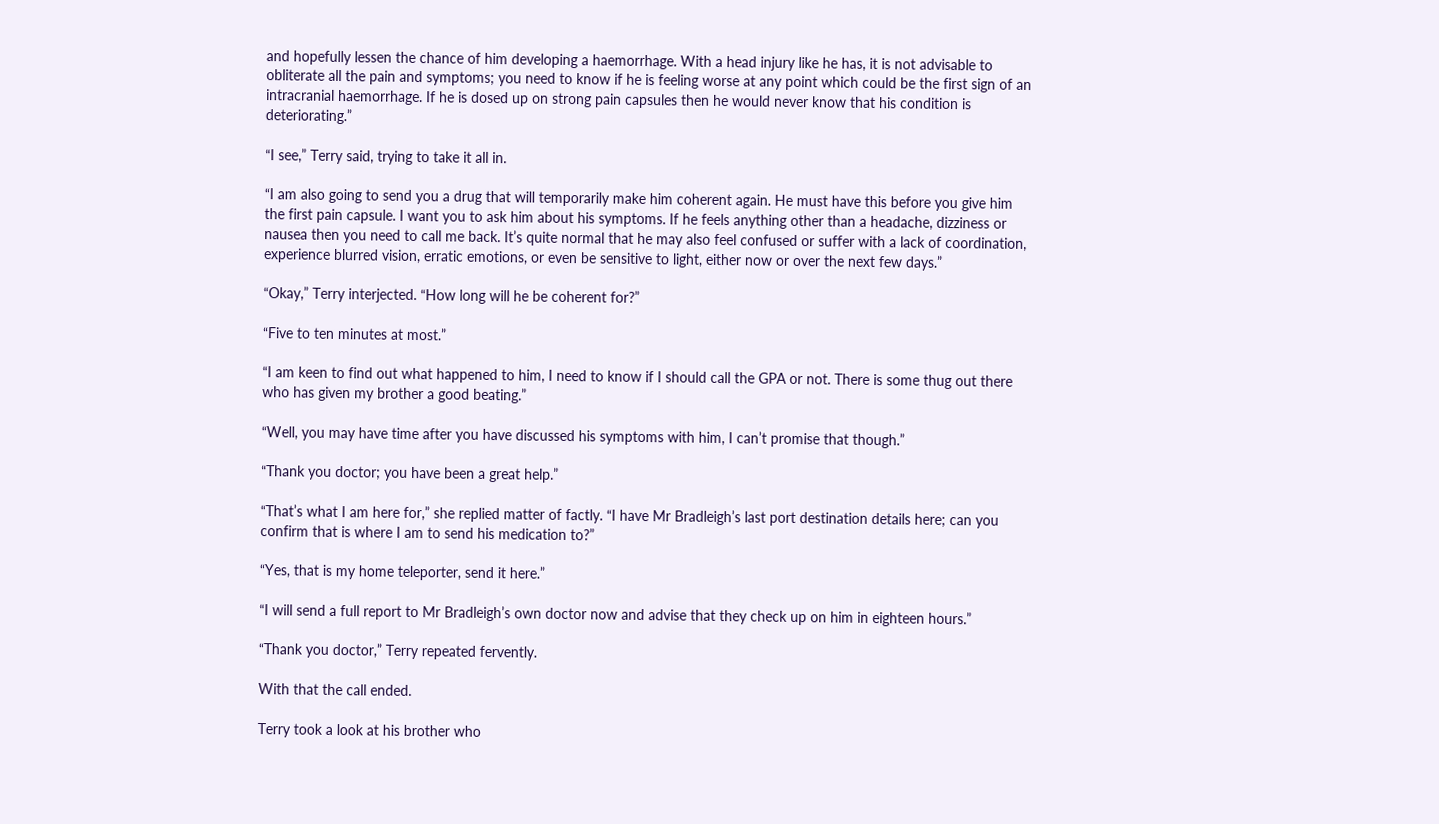and hopefully lessen the chance of him developing a haemorrhage. With a head injury like he has, it is not advisable to obliterate all the pain and symptoms; you need to know if he is feeling worse at any point which could be the first sign of an intracranial haemorrhage. If he is dosed up on strong pain capsules then he would never know that his condition is deteriorating.”

“I see,” Terry said, trying to take it all in.

“I am also going to send you a drug that will temporarily make him coherent again. He must have this before you give him the first pain capsule. I want you to ask him about his symptoms. If he feels anything other than a headache, dizziness or nausea then you need to call me back. It’s quite normal that he may also feel confused or suffer with a lack of coordination, experience blurred vision, erratic emotions, or even be sensitive to light, either now or over the next few days.”

“Okay,” Terry interjected. “How long will he be coherent for?”

“Five to ten minutes at most.”

“I am keen to find out what happened to him, I need to know if I should call the GPA or not. There is some thug out there who has given my brother a good beating.”

“Well, you may have time after you have discussed his symptoms with him, I can’t promise that though.”

“Thank you doctor; you have been a great help.”

“That’s what I am here for,” she replied matter of factly. “I have Mr Bradleigh’s last port destination details here; can you confirm that is where I am to send his medication to?”

“Yes, that is my home teleporter, send it here.”

“I will send a full report to Mr Bradleigh’s own doctor now and advise that they check up on him in eighteen hours.”

“Thank you doctor,” Terry repeated fervently.

With that the call ended.

Terry took a look at his brother who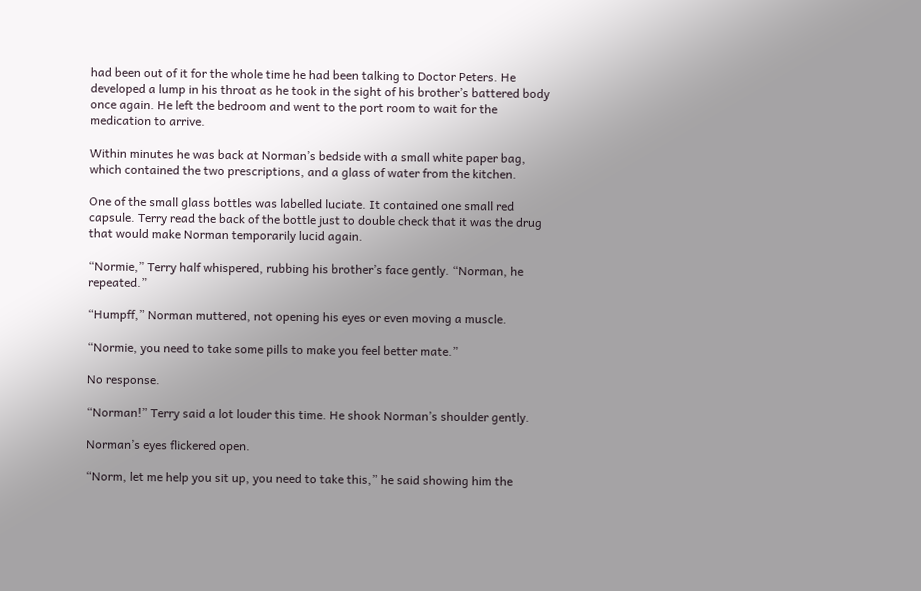had been out of it for the whole time he had been talking to Doctor Peters. He developed a lump in his throat as he took in the sight of his brother’s battered body once again. He left the bedroom and went to the port room to wait for the medication to arrive.

Within minutes he was back at Norman’s bedside with a small white paper bag, which contained the two prescriptions, and a glass of water from the kitchen.

One of the small glass bottles was labelled luciate. It contained one small red capsule. Terry read the back of the bottle just to double check that it was the drug that would make Norman temporarily lucid again.

“Normie,” Terry half whispered, rubbing his brother’s face gently. “Norman, he repeated.”

“Humpff,” Norman muttered, not opening his eyes or even moving a muscle.

“Normie, you need to take some pills to make you feel better mate.”

No response.

“Norman!” Terry said a lot louder this time. He shook Norman’s shoulder gently.

Norman’s eyes flickered open.

“Norm, let me help you sit up, you need to take this,” he said showing him the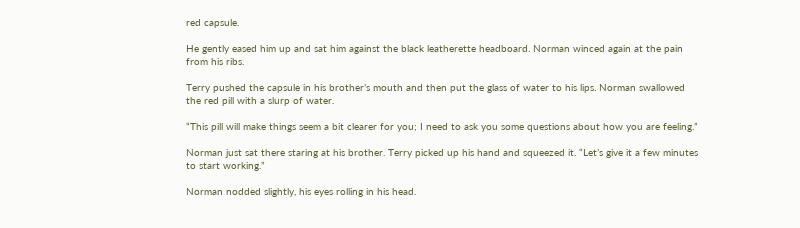red capsule.

He gently eased him up and sat him against the black leatherette headboard. Norman winced again at the pain from his ribs.

Terry pushed the capsule in his brother’s mouth and then put the glass of water to his lips. Norman swallowed the red pill with a slurp of water.

“This pill will make things seem a bit clearer for you; I need to ask you some questions about how you are feeling.”

Norman just sat there staring at his brother. Terry picked up his hand and squeezed it. “Let’s give it a few minutes to start working.”

Norman nodded slightly, his eyes rolling in his head.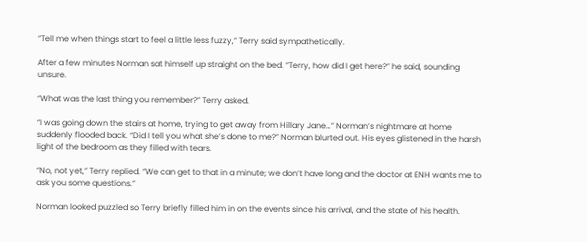“Tell me when things start to feel a little less fuzzy,” Terry said sympathetically.

After a few minutes Norman sat himself up straight on the bed. “Terry, how did I get here?” he said, sounding unsure.

“What was the last thing you remember?” Terry asked.

“I was going down the stairs at home, trying to get away from Hillary Jane…” Norman’s nightmare at home suddenly flooded back. “Did I tell you what she’s done to me?” Norman blurted out. His eyes glistened in the harsh light of the bedroom as they filled with tears.

“No, not yet,” Terry replied. “We can get to that in a minute; we don’t have long and the doctor at ENH wants me to ask you some questions.”

Norman looked puzzled so Terry briefly filled him in on the events since his arrival, and the state of his health.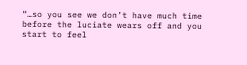“…so you see we don’t have much time before the luciate wears off and you start to feel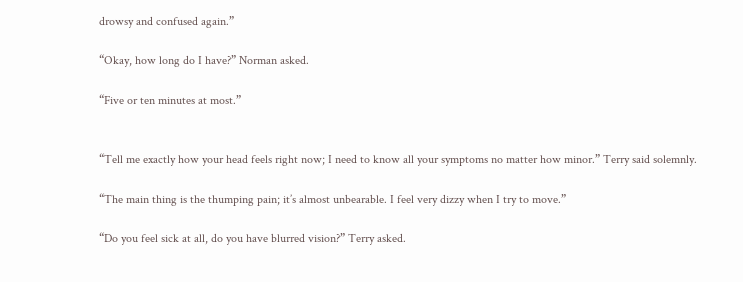drowsy and confused again.”

“Okay, how long do I have?” Norman asked.

“Five or ten minutes at most.”


“Tell me exactly how your head feels right now; I need to know all your symptoms no matter how minor.” Terry said solemnly.

“The main thing is the thumping pain; it’s almost unbearable. I feel very dizzy when I try to move.”

“Do you feel sick at all, do you have blurred vision?” Terry asked.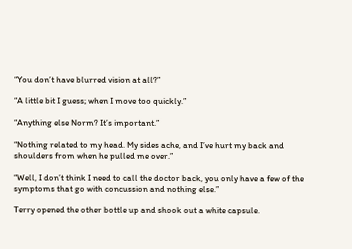“You don’t have blurred vision at all?”

“A little bit I guess; when I move too quickly.”

“Anything else Norm? It’s important.”

“Nothing related to my head. My sides ache, and I’ve hurt my back and shoulders from when he pulled me over.”

“Well, I don’t think I need to call the doctor back, you only have a few of the symptoms that go with concussion and nothing else.”

Terry opened the other bottle up and shook out a white capsule.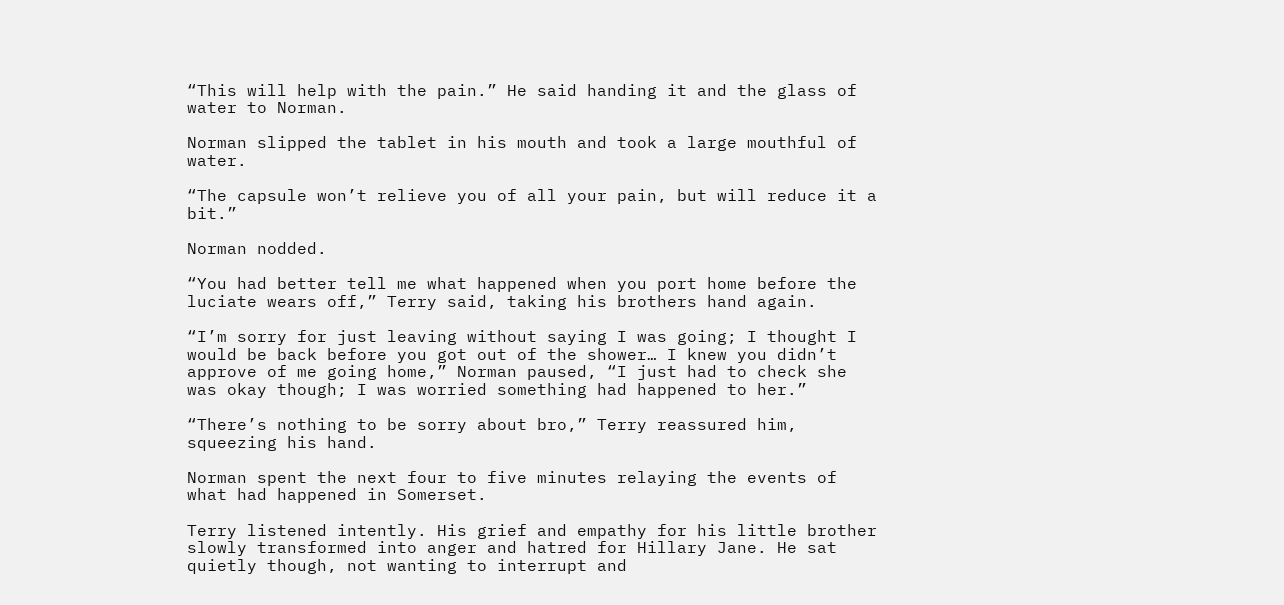“This will help with the pain.” He said handing it and the glass of water to Norman.

Norman slipped the tablet in his mouth and took a large mouthful of water.

“The capsule won’t relieve you of all your pain, but will reduce it a bit.”

Norman nodded.

“You had better tell me what happened when you port home before the luciate wears off,” Terry said, taking his brothers hand again.

“I’m sorry for just leaving without saying I was going; I thought I would be back before you got out of the shower… I knew you didn’t approve of me going home,” Norman paused, “I just had to check she was okay though; I was worried something had happened to her.”

“There’s nothing to be sorry about bro,” Terry reassured him, squeezing his hand.

Norman spent the next four to five minutes relaying the events of what had happened in Somerset.

Terry listened intently. His grief and empathy for his little brother slowly transformed into anger and hatred for Hillary Jane. He sat quietly though, not wanting to interrupt and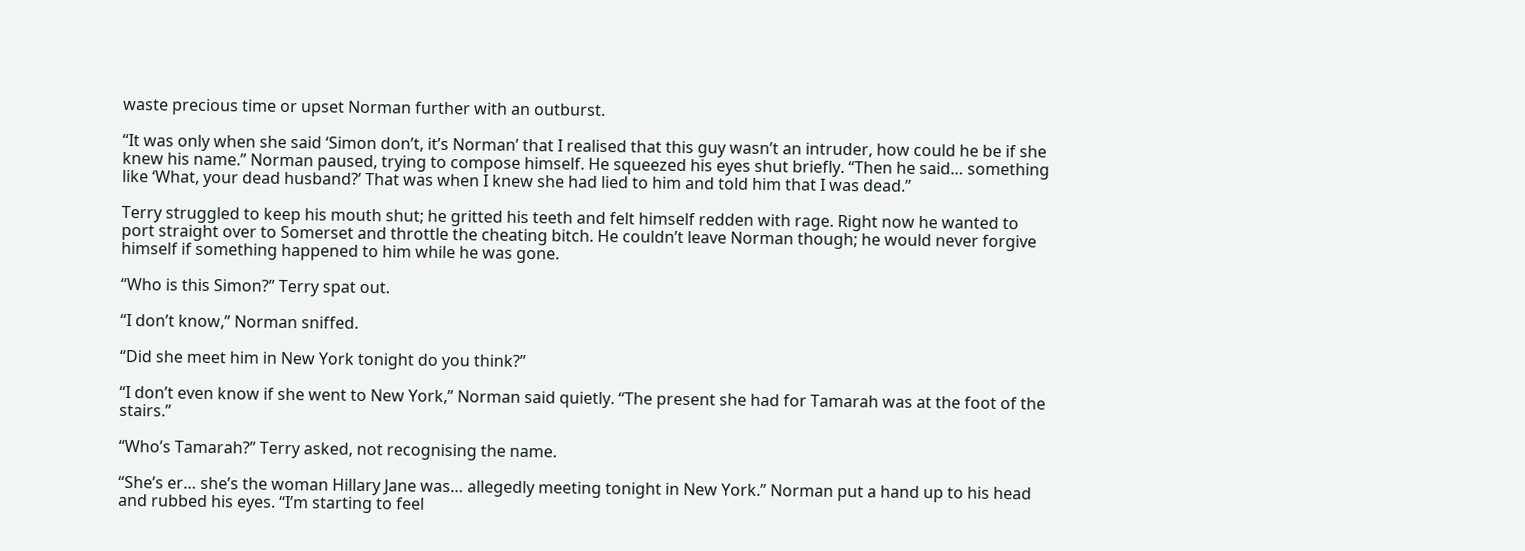waste precious time or upset Norman further with an outburst.

“It was only when she said ‘Simon don’t, it’s Norman’ that I realised that this guy wasn’t an intruder, how could he be if she knew his name.” Norman paused, trying to compose himself. He squeezed his eyes shut briefly. “Then he said… something like ‘What, your dead husband?’ That was when I knew she had lied to him and told him that I was dead.”

Terry struggled to keep his mouth shut; he gritted his teeth and felt himself redden with rage. Right now he wanted to port straight over to Somerset and throttle the cheating bitch. He couldn’t leave Norman though; he would never forgive himself if something happened to him while he was gone.

“Who is this Simon?” Terry spat out.

“I don’t know,” Norman sniffed.

“Did she meet him in New York tonight do you think?”

“I don’t even know if she went to New York,” Norman said quietly. “The present she had for Tamarah was at the foot of the stairs.”

“Who’s Tamarah?” Terry asked, not recognising the name.

“She’s er… she’s the woman Hillary Jane was… allegedly meeting tonight in New York.” Norman put a hand up to his head and rubbed his eyes. “I’m starting to feel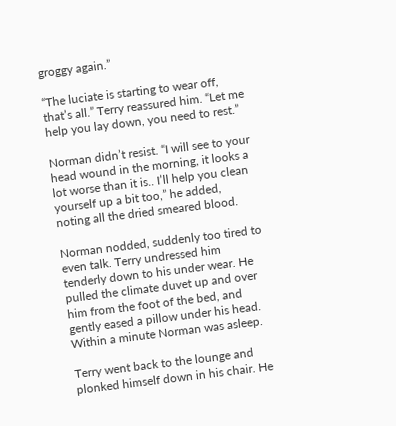groggy again.”

“The luciate is starting to wear off, that’s all.” Terry reassured him. “Let me help you lay down, you need to rest.”

Norman didn’t resist. “I will see to your head wound in the morning, it looks a lot worse than it is.. I’ll help you clean yourself up a bit too,” he added, noting all the dried smeared blood.

Norman nodded, suddenly too tired to even talk. Terry undressed him tenderly down to his under wear. He pulled the climate duvet up and over him from the foot of the bed, and gently eased a pillow under his head. Within a minute Norman was asleep.

Terry went back to the lounge and plonked himself down in his chair. He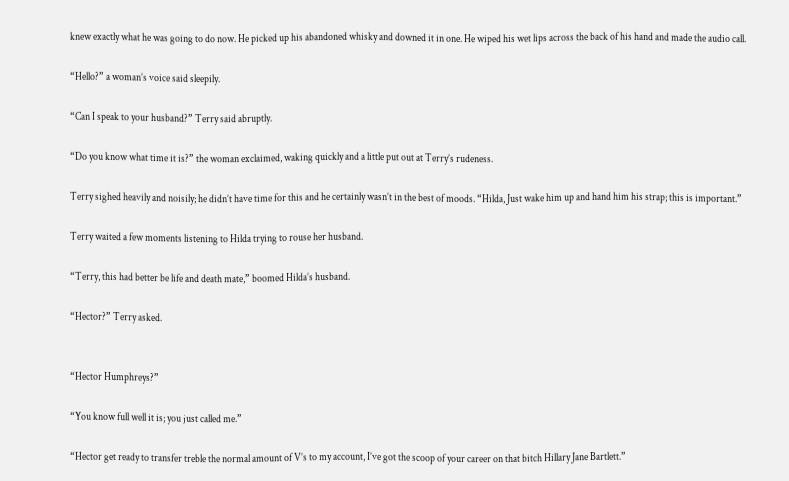knew exactly what he was going to do now. He picked up his abandoned whisky and downed it in one. He wiped his wet lips across the back of his hand and made the audio call.

“Hello?” a woman’s voice said sleepily.

“Can I speak to your husband?” Terry said abruptly.

“Do you know what time it is?” the woman exclaimed, waking quickly and a little put out at Terry’s rudeness.

Terry sighed heavily and noisily; he didn’t have time for this and he certainly wasn’t in the best of moods. “Hilda, Just wake him up and hand him his strap; this is important.”

Terry waited a few moments listening to Hilda trying to rouse her husband.

“Terry, this had better be life and death mate,” boomed Hilda’s husband.

“Hector?” Terry asked.


“Hector Humphreys?”

“You know full well it is; you just called me.”

“Hector get ready to transfer treble the normal amount of V’s to my account, I’ve got the scoop of your career on that bitch Hillary Jane Bartlett.”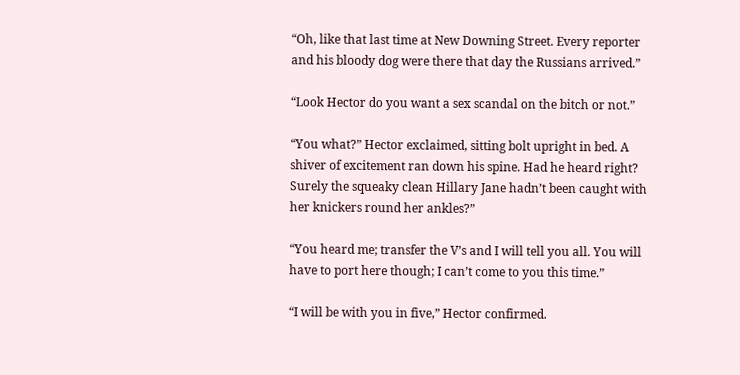“Oh, like that last time at New Downing Street. Every reporter and his bloody dog were there that day the Russians arrived.”

“Look Hector do you want a sex scandal on the bitch or not.”

“You what?” Hector exclaimed, sitting bolt upright in bed. A shiver of excitement ran down his spine. Had he heard right? Surely the squeaky clean Hillary Jane hadn’t been caught with her knickers round her ankles?”

“You heard me; transfer the V’s and I will tell you all. You will have to port here though; I can’t come to you this time.”

“I will be with you in five,” Hector confirmed.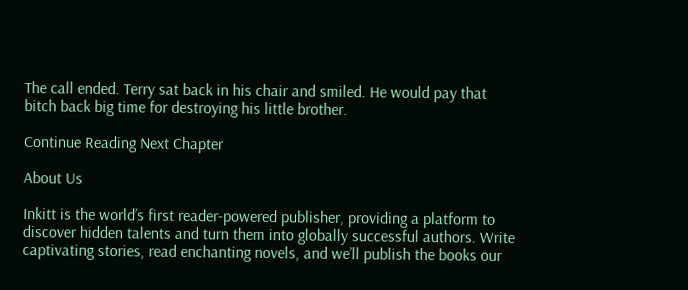The call ended. Terry sat back in his chair and smiled. He would pay that bitch back big time for destroying his little brother.

Continue Reading Next Chapter

About Us

Inkitt is the world’s first reader-powered publisher, providing a platform to discover hidden talents and turn them into globally successful authors. Write captivating stories, read enchanting novels, and we’ll publish the books our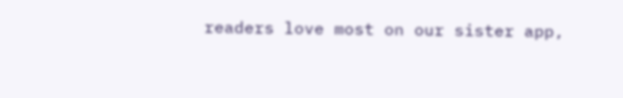readers love most on our sister app,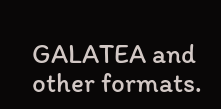GALATEA and other formats.